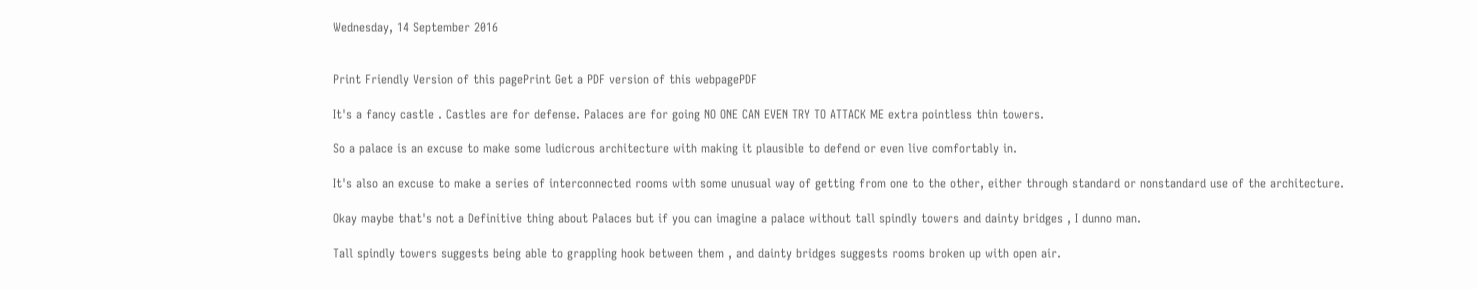Wednesday, 14 September 2016


Print Friendly Version of this pagePrint Get a PDF version of this webpagePDF

It's a fancy castle . Castles are for defense. Palaces are for going NO ONE CAN EVEN TRY TO ATTACK ME extra pointless thin towers.

So a palace is an excuse to make some ludicrous architecture with making it plausible to defend or even live comfortably in.

It's also an excuse to make a series of interconnected rooms with some unusual way of getting from one to the other, either through standard or nonstandard use of the architecture.

Okay maybe that's not a Definitive thing about Palaces but if you can imagine a palace without tall spindly towers and dainty bridges , I dunno man.

Tall spindly towers suggests being able to grappling hook between them , and dainty bridges suggests rooms broken up with open air.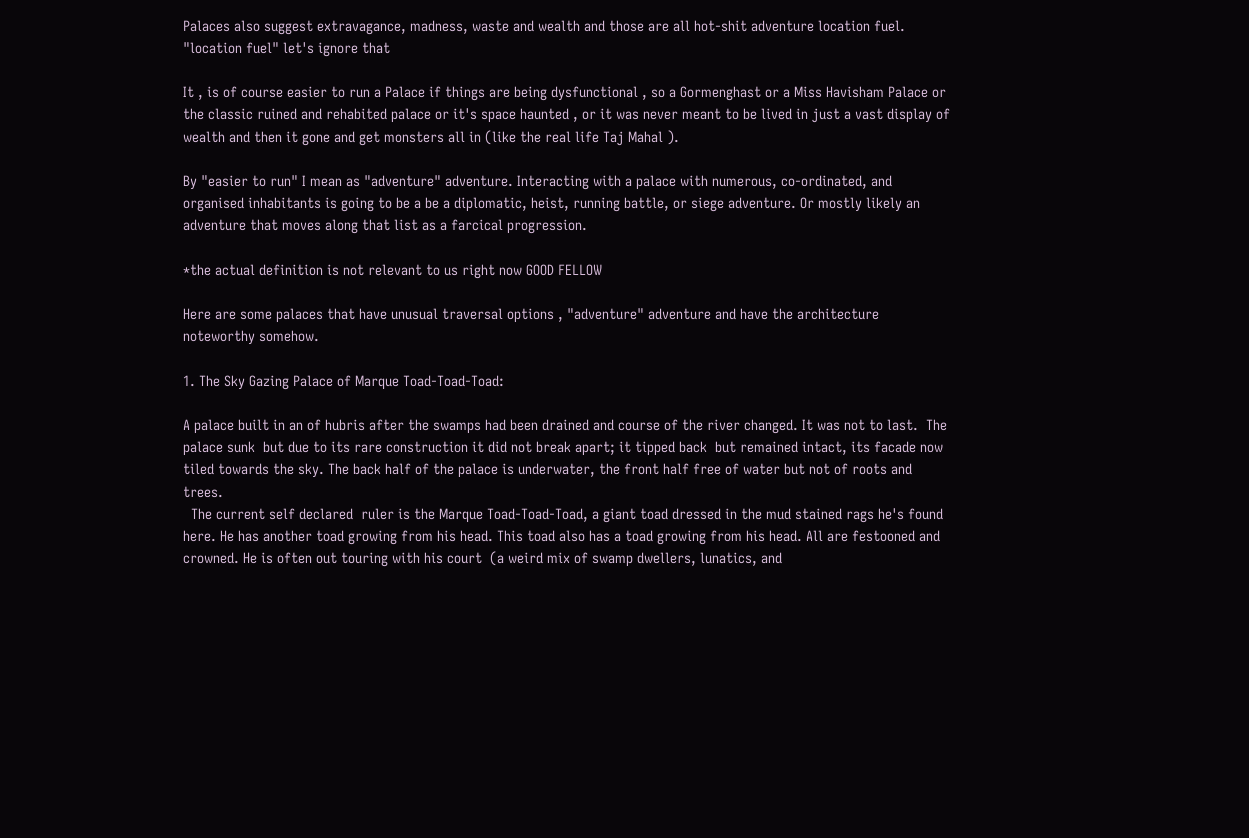Palaces also suggest extravagance, madness, waste and wealth and those are all hot-shit adventure location fuel.
"location fuel" let's ignore that

It , is of course easier to run a Palace if things are being dysfunctional , so a Gormenghast or a Miss Havisham Palace or the classic ruined and rehabited palace or it's space haunted , or it was never meant to be lived in just a vast display of wealth and then it gone and get monsters all in (like the real life Taj Mahal ).

By "easier to run" I mean as "adventure" adventure. Interacting with a palace with numerous, co-ordinated, and organised inhabitants is going to be a be a diplomatic, heist, running battle, or siege adventure. Or mostly likely an adventure that moves along that list as a farcical progression.

*the actual definition is not relevant to us right now GOOD FELLOW

Here are some palaces that have unusual traversal options , "adventure" adventure and have the architecture noteworthy somehow.

1. The Sky Gazing Palace of Marque Toad-Toad-Toad:

A palace built in an of hubris after the swamps had been drained and course of the river changed. It was not to last.  The palace sunk  but due to its rare construction it did not break apart; it tipped back  but remained intact, its facade now tiled towards the sky. The back half of the palace is underwater, the front half free of water but not of roots and trees.
  The current self declared  ruler is the Marque Toad-Toad-Toad, a giant toad dressed in the mud stained rags he's found here. He has another toad growing from his head. This toad also has a toad growing from his head. All are festooned and crowned. He is often out touring with his court  (a weird mix of swamp dwellers, lunatics, and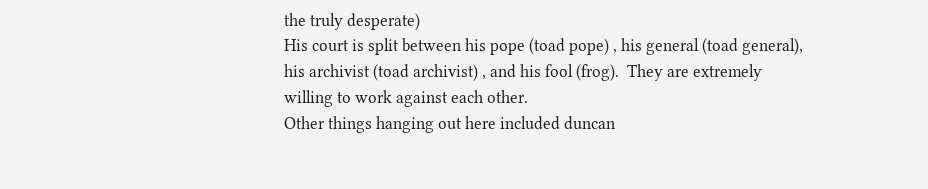the truly desperate)
His court is split between his pope (toad pope) , his general (toad general), his archivist (toad archivist) , and his fool (frog).  They are extremely willing to work against each other.
Other things hanging out here included duncan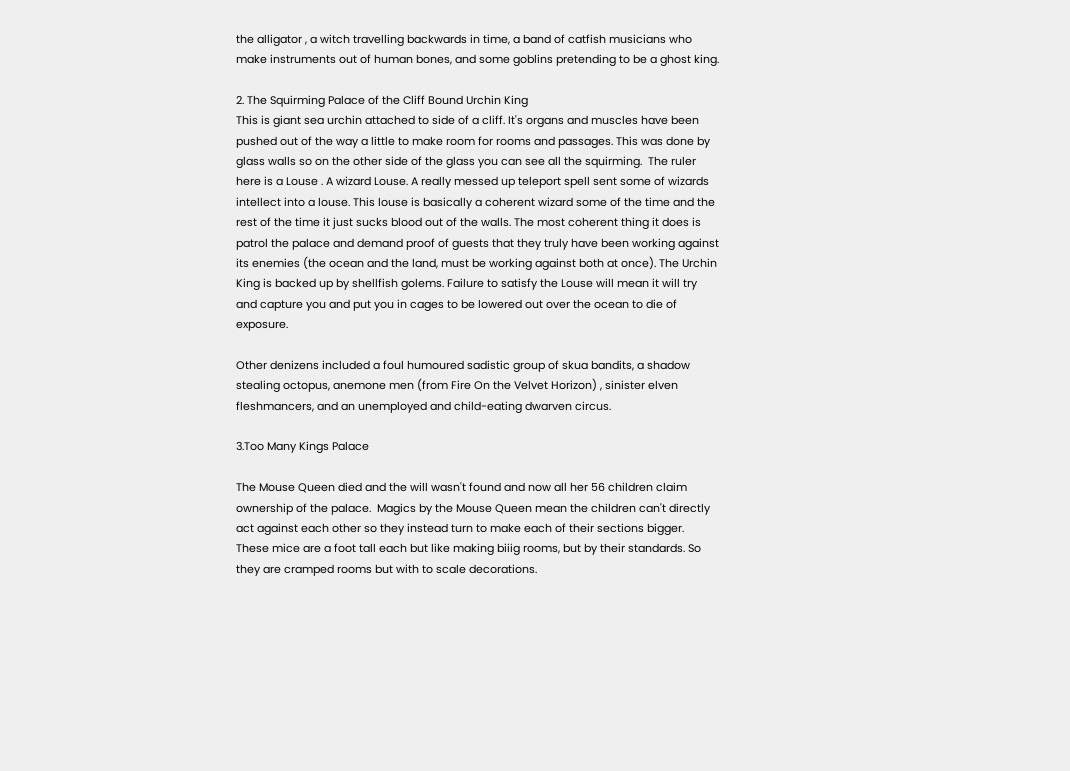the alligator , a witch travelling backwards in time, a band of catfish musicians who make instruments out of human bones, and some goblins pretending to be a ghost king.

2. The Squirming Palace of the Cliff Bound Urchin King
This is giant sea urchin attached to side of a cliff. It's organs and muscles have been pushed out of the way a little to make room for rooms and passages. This was done by glass walls so on the other side of the glass you can see all the squirming.  The ruler here is a Louse . A wizard Louse. A really messed up teleport spell sent some of wizards intellect into a louse. This louse is basically a coherent wizard some of the time and the rest of the time it just sucks blood out of the walls. The most coherent thing it does is patrol the palace and demand proof of guests that they truly have been working against its enemies (the ocean and the land, must be working against both at once). The Urchin King is backed up by shellfish golems. Failure to satisfy the Louse will mean it will try and capture you and put you in cages to be lowered out over the ocean to die of exposure.

Other denizens included a foul humoured sadistic group of skua bandits, a shadow stealing octopus, anemone men (from Fire On the Velvet Horizon) , sinister elven fleshmancers, and an unemployed and child-eating dwarven circus.

3.Too Many Kings Palace

The Mouse Queen died and the will wasn't found and now all her 56 children claim ownership of the palace.  Magics by the Mouse Queen mean the children can't directly act against each other so they instead turn to make each of their sections bigger. These mice are a foot tall each but like making biiig rooms, but by their standards. So they are cramped rooms but with to scale decorations.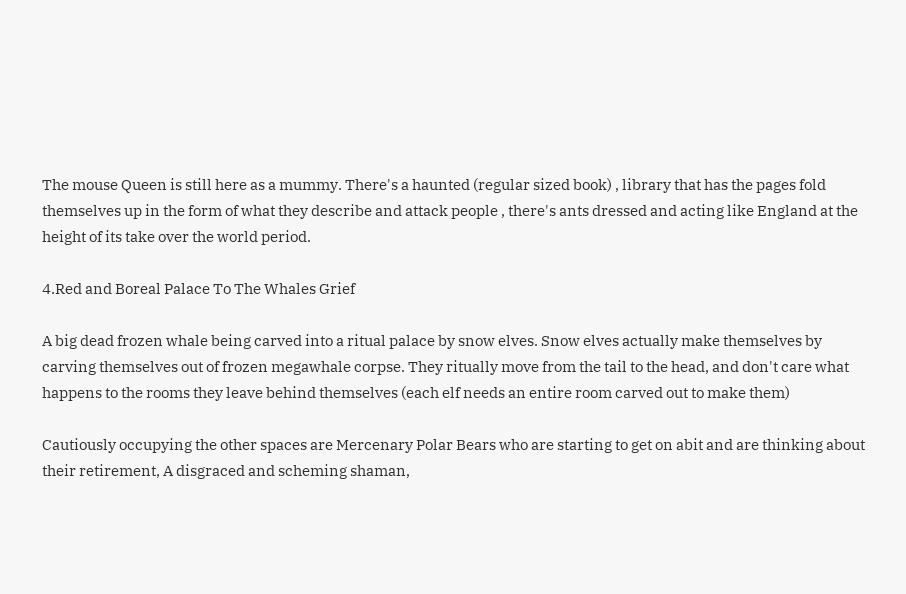The mouse Queen is still here as a mummy. There's a haunted (regular sized book) , library that has the pages fold themselves up in the form of what they describe and attack people , there's ants dressed and acting like England at the height of its take over the world period.

4.Red and Boreal Palace To The Whales Grief

A big dead frozen whale being carved into a ritual palace by snow elves. Snow elves actually make themselves by carving themselves out of frozen megawhale corpse. They ritually move from the tail to the head, and don't care what happens to the rooms they leave behind themselves (each elf needs an entire room carved out to make them)

Cautiously occupying the other spaces are Mercenary Polar Bears who are starting to get on abit and are thinking about their retirement, A disgraced and scheming shaman,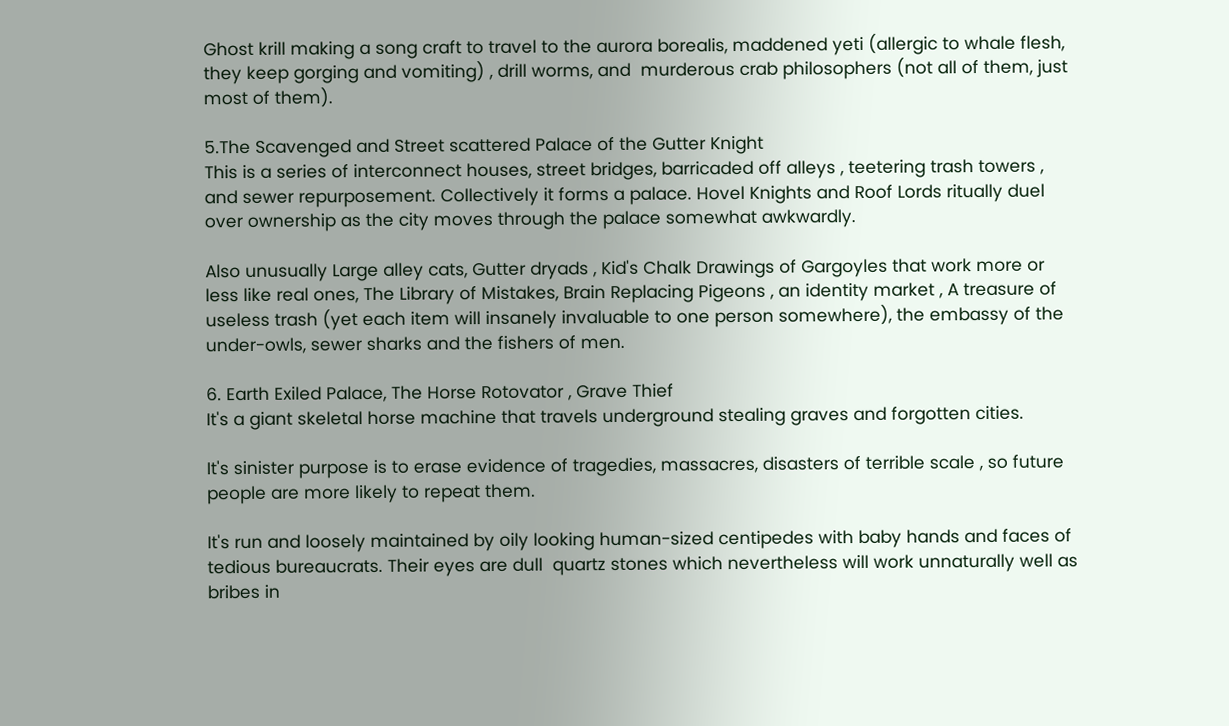Ghost krill making a song craft to travel to the aurora borealis, maddened yeti (allergic to whale flesh, they keep gorging and vomiting) , drill worms, and  murderous crab philosophers (not all of them, just most of them).

5.The Scavenged and Street scattered Palace of the Gutter Knight
This is a series of interconnect houses, street bridges, barricaded off alleys , teetering trash towers , and sewer repurposement. Collectively it forms a palace. Hovel Knights and Roof Lords ritually duel over ownership as the city moves through the palace somewhat awkwardly.

Also unusually Large alley cats, Gutter dryads , Kid's Chalk Drawings of Gargoyles that work more or less like real ones, The Library of Mistakes, Brain Replacing Pigeons , an identity market , A treasure of useless trash (yet each item will insanely invaluable to one person somewhere), the embassy of the under-owls, sewer sharks and the fishers of men.

6. Earth Exiled Palace, The Horse Rotovator , Grave Thief
It's a giant skeletal horse machine that travels underground stealing graves and forgotten cities.

It's sinister purpose is to erase evidence of tragedies, massacres, disasters of terrible scale , so future people are more likely to repeat them.

It's run and loosely maintained by oily looking human-sized centipedes with baby hands and faces of tedious bureaucrats. Their eyes are dull  quartz stones which nevertheless will work unnaturally well as bribes in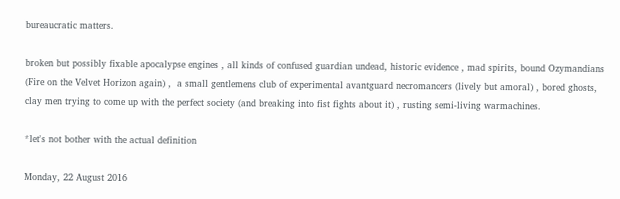bureaucratic matters.

broken but possibly fixable apocalypse engines , all kinds of confused guardian undead, historic evidence , mad spirits, bound Ozymandians (Fire on the Velvet Horizon again) ,  a small gentlemens club of experimental avantguard necromancers (lively but amoral) , bored ghosts, clay men trying to come up with the perfect society (and breaking into fist fights about it) , rusting semi-living warmachines.

*let's not bother with the actual definition

Monday, 22 August 2016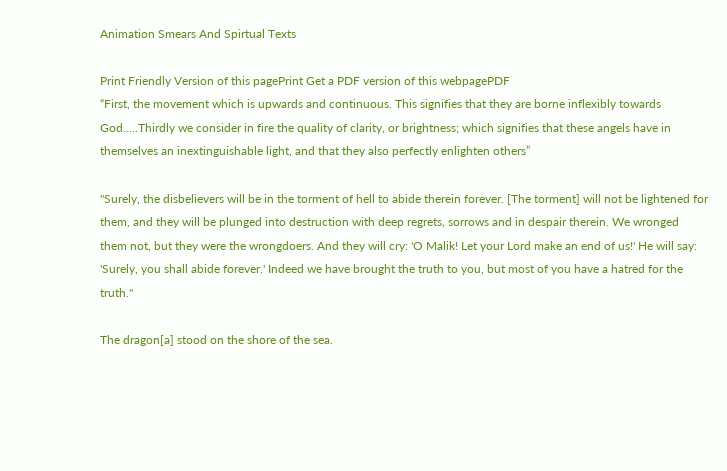Animation Smears And Spirtual Texts

Print Friendly Version of this pagePrint Get a PDF version of this webpagePDF
“First, the movement which is upwards and continuous. This signifies that they are borne inflexibly towards God.....Thirdly we consider in fire the quality of clarity, or brightness; which signifies that these angels have in themselves an inextinguishable light, and that they also perfectly enlighten others”

"Surely, the disbelievers will be in the torment of hell to abide therein forever. [The torment] will not be lightened for them, and they will be plunged into destruction with deep regrets, sorrows and in despair therein. We wronged them not, but they were the wrongdoers. And they will cry: 'O Malik! Let your Lord make an end of us!' He will say: 'Surely, you shall abide forever.' Indeed we have brought the truth to you, but most of you have a hatred for the truth."

The dragon[a] stood on the shore of the sea.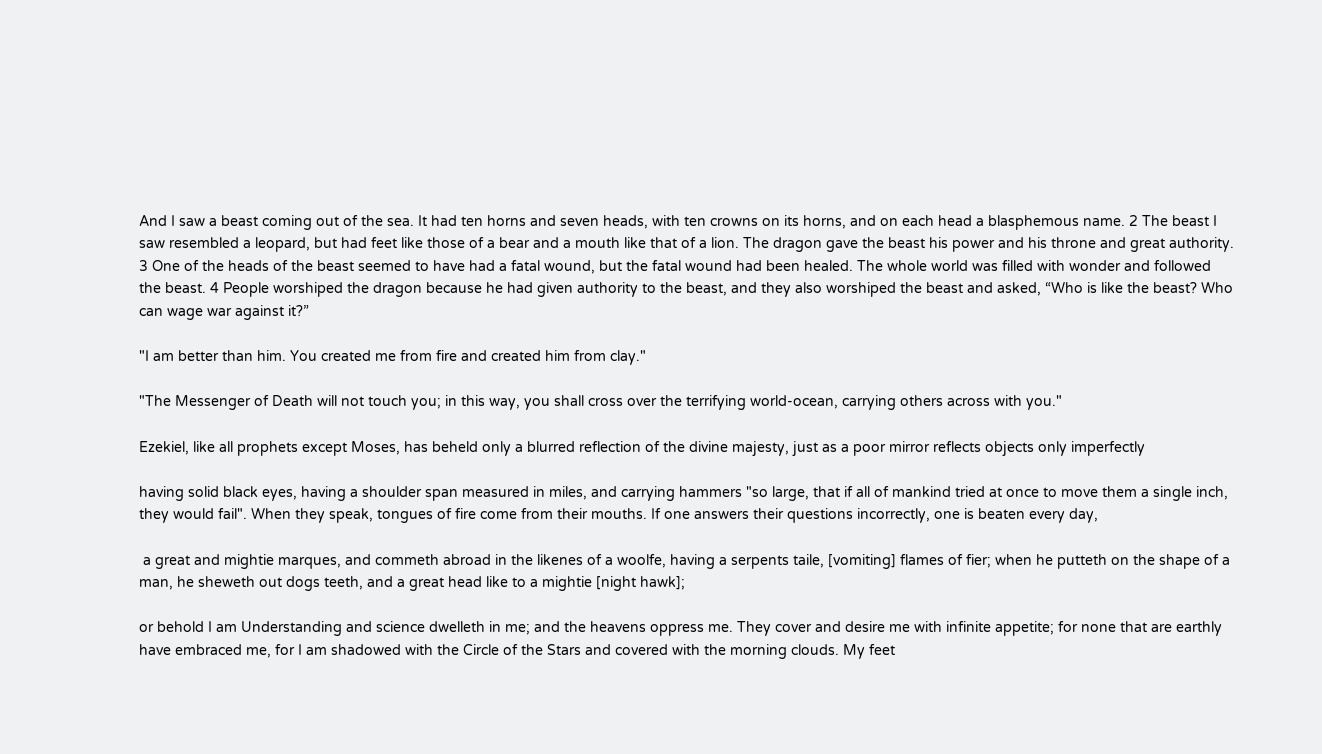And I saw a beast coming out of the sea. It had ten horns and seven heads, with ten crowns on its horns, and on each head a blasphemous name. 2 The beast I saw resembled a leopard, but had feet like those of a bear and a mouth like that of a lion. The dragon gave the beast his power and his throne and great authority. 3 One of the heads of the beast seemed to have had a fatal wound, but the fatal wound had been healed. The whole world was filled with wonder and followed the beast. 4 People worshiped the dragon because he had given authority to the beast, and they also worshiped the beast and asked, “Who is like the beast? Who can wage war against it?”

"I am better than him. You created me from fire and created him from clay."

"The Messenger of Death will not touch you; in this way, you shall cross over the terrifying world-ocean, carrying others across with you."

Ezekiel, like all prophets except Moses, has beheld only a blurred reflection of the divine majesty, just as a poor mirror reflects objects only imperfectly

having solid black eyes, having a shoulder span measured in miles, and carrying hammers "so large, that if all of mankind tried at once to move them a single inch, they would fail". When they speak, tongues of fire come from their mouths. If one answers their questions incorrectly, one is beaten every day,

 a great and mightie marques, and commeth abroad in the likenes of a woolfe, having a serpents taile, [vomiting] flames of fier; when he putteth on the shape of a man, he sheweth out dogs teeth, and a great head like to a mightie [night hawk];

or behold I am Understanding and science dwelleth in me; and the heavens oppress me. They cover and desire me with infinite appetite; for none that are earthly have embraced me, for I am shadowed with the Circle of the Stars and covered with the morning clouds. My feet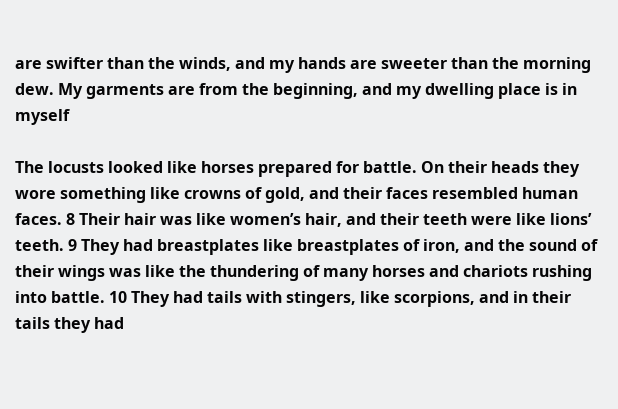are swifter than the winds, and my hands are sweeter than the morning dew. My garments are from the beginning, and my dwelling place is in myself

The locusts looked like horses prepared for battle. On their heads they wore something like crowns of gold, and their faces resembled human faces. 8 Their hair was like women’s hair, and their teeth were like lions’ teeth. 9 They had breastplates like breastplates of iron, and the sound of their wings was like the thundering of many horses and chariots rushing into battle. 10 They had tails with stingers, like scorpions, and in their tails they had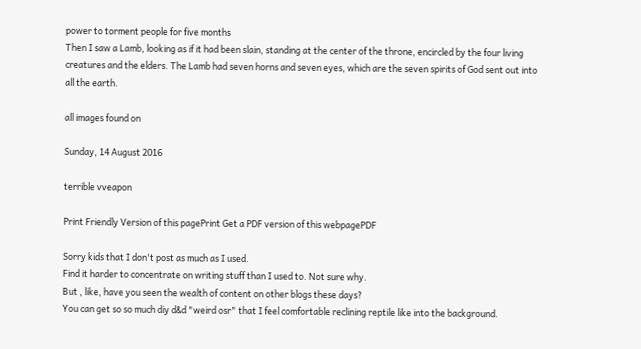power to torment people for five months
Then I saw a Lamb, looking as if it had been slain, standing at the center of the throne, encircled by the four living creatures and the elders. The Lamb had seven horns and seven eyes, which are the seven spirits of God sent out into all the earth.

all images found on

Sunday, 14 August 2016

terrible vveapon

Print Friendly Version of this pagePrint Get a PDF version of this webpagePDF

Sorry kids that I don't post as much as I used.
Find it harder to concentrate on writing stuff than I used to. Not sure why.
But , like, have you seen the wealth of content on other blogs these days?
You can get so so much diy d&d "weird osr" that I feel comfortable reclining reptile like into the background.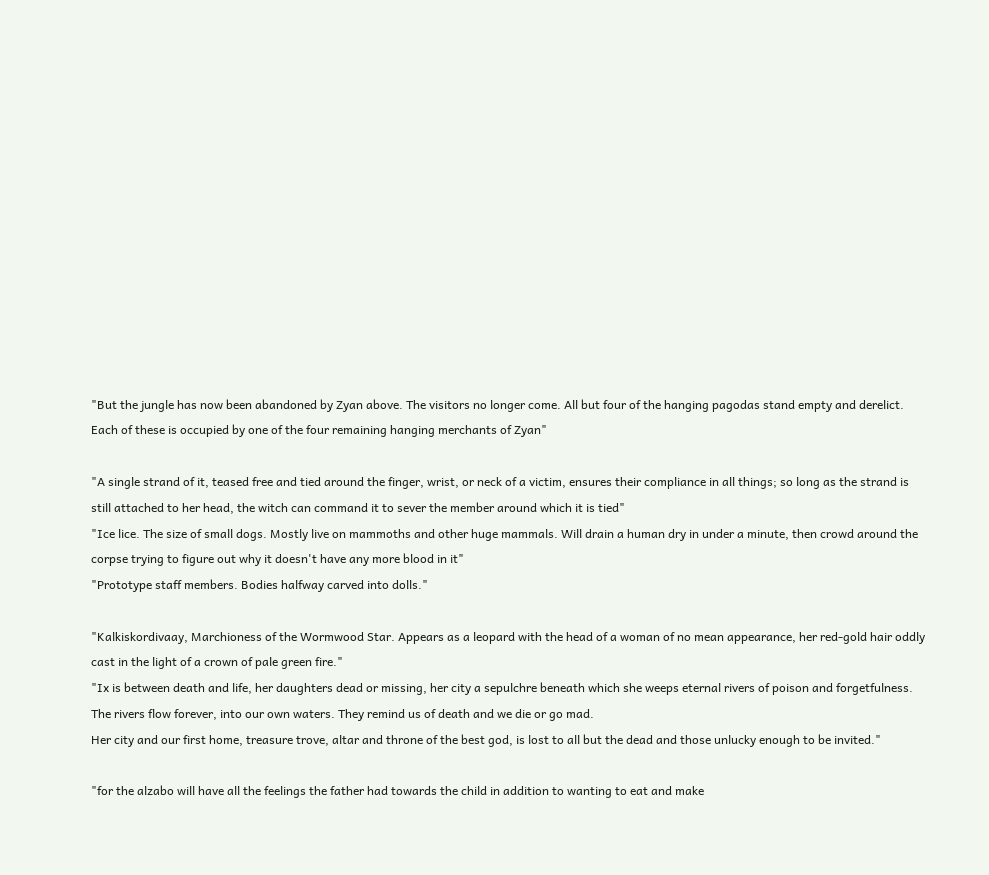"But the jungle has now been abandoned by Zyan above. The visitors no longer come. All but four of the hanging pagodas stand empty and derelict. Each of these is occupied by one of the four remaining hanging merchants of Zyan"

"A single strand of it, teased free and tied around the finger, wrist, or neck of a victim, ensures their compliance in all things; so long as the strand is still attached to her head, the witch can command it to sever the member around which it is tied"
"Ice lice. The size of small dogs. Mostly live on mammoths and other huge mammals. Will drain a human dry in under a minute, then crowd around the corpse trying to figure out why it doesn't have any more blood in it"
"Prototype staff members. Bodies halfway carved into dolls."

"Kalkiskordivaay, Marchioness of the Wormwood Star. Appears as a leopard with the head of a woman of no mean appearance, her red-gold hair oddly cast in the light of a crown of pale green fire."
"Ix is between death and life, her daughters dead or missing, her city a sepulchre beneath which she weeps eternal rivers of poison and forgetfulness. The rivers flow forever, into our own waters. They remind us of death and we die or go mad.
Her city and our first home, treasure trove, altar and throne of the best god, is lost to all but the dead and those unlucky enough to be invited."

"for the alzabo will have all the feelings the father had towards the child in addition to wanting to eat and make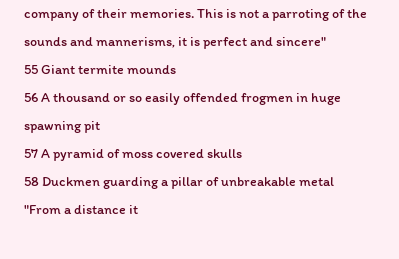company of their memories. This is not a parroting of the sounds and mannerisms, it is perfect and sincere"
55 Giant termite mounds
56 A thousand or so easily offended frogmen in huge spawning pit
57 A pyramid of moss covered skulls
58 Duckmen guarding a pillar of unbreakable metal
"From a distance it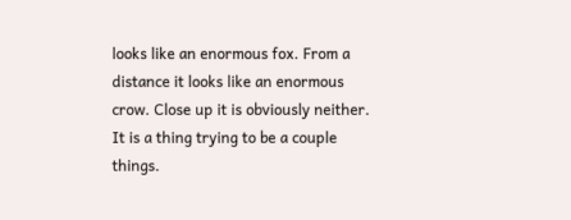looks like an enormous fox. From a distance it looks like an enormous crow. Close up it is obviously neither. It is a thing trying to be a couple things.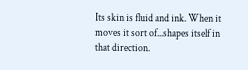Its skin is fluid and ink. When it moves it sort of...shapes itself in that direction.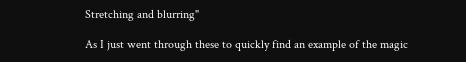Stretching and blurring"

As I just went through these to quickly find an example of the magic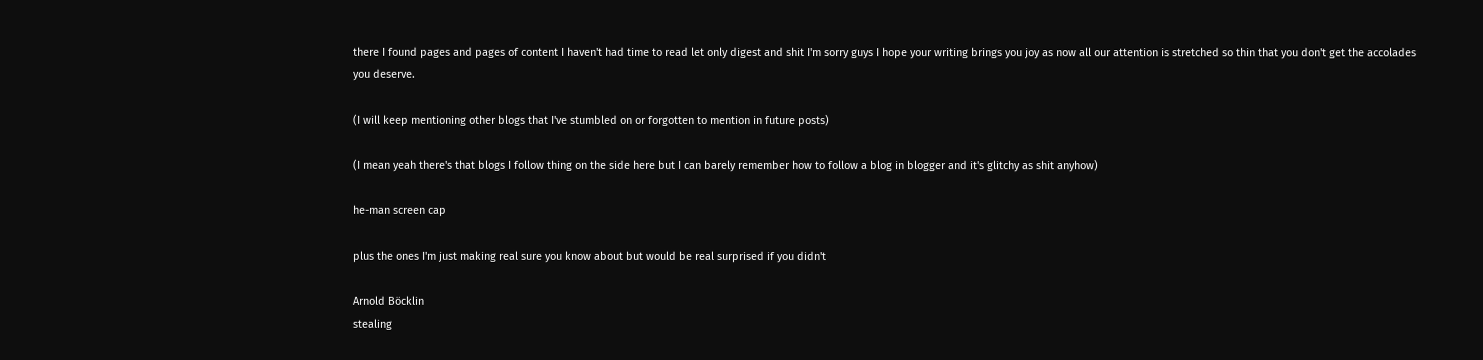there I found pages and pages of content I haven't had time to read let only digest and shit I'm sorry guys I hope your writing brings you joy as now all our attention is stretched so thin that you don't get the accolades you deserve.

(I will keep mentioning other blogs that I've stumbled on or forgotten to mention in future posts)

(I mean yeah there's that blogs I follow thing on the side here but I can barely remember how to follow a blog in blogger and it's glitchy as shit anyhow)

he-man screen cap

plus the ones I'm just making real sure you know about but would be real surprised if you didn't

Arnold Böcklin
stealing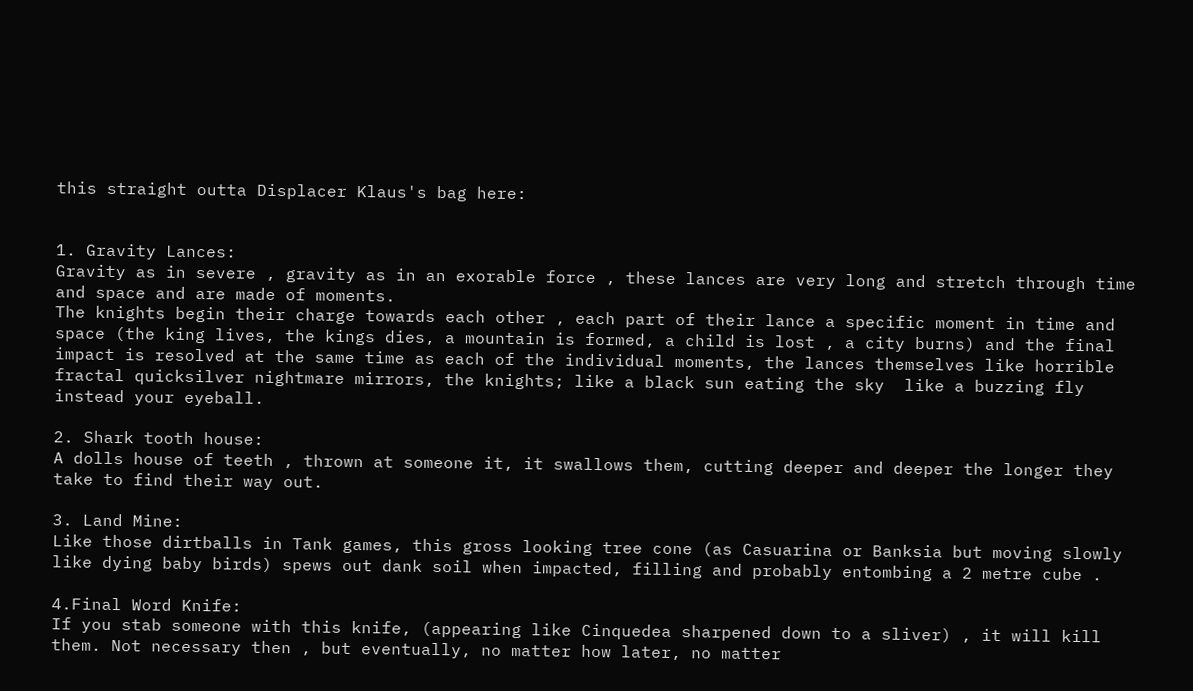this straight outta Displacer Klaus's bag here:


1. Gravity Lances:
Gravity as in severe , gravity as in an exorable force , these lances are very long and stretch through time and space and are made of moments.
The knights begin their charge towards each other , each part of their lance a specific moment in time and space (the king lives, the kings dies, a mountain is formed, a child is lost , a city burns) and the final impact is resolved at the same time as each of the individual moments, the lances themselves like horrible fractal quicksilver nightmare mirrors, the knights; like a black sun eating the sky  like a buzzing fly instead your eyeball.

2. Shark tooth house:
A dolls house of teeth , thrown at someone it, it swallows them, cutting deeper and deeper the longer they take to find their way out.

3. Land Mine:
Like those dirtballs in Tank games, this gross looking tree cone (as Casuarina or Banksia but moving slowly like dying baby birds) spews out dank soil when impacted, filling and probably entombing a 2 metre cube .

4.Final Word Knife:
If you stab someone with this knife, (appearing like Cinquedea sharpened down to a sliver) , it will kill them. Not necessary then , but eventually, no matter how later, no matter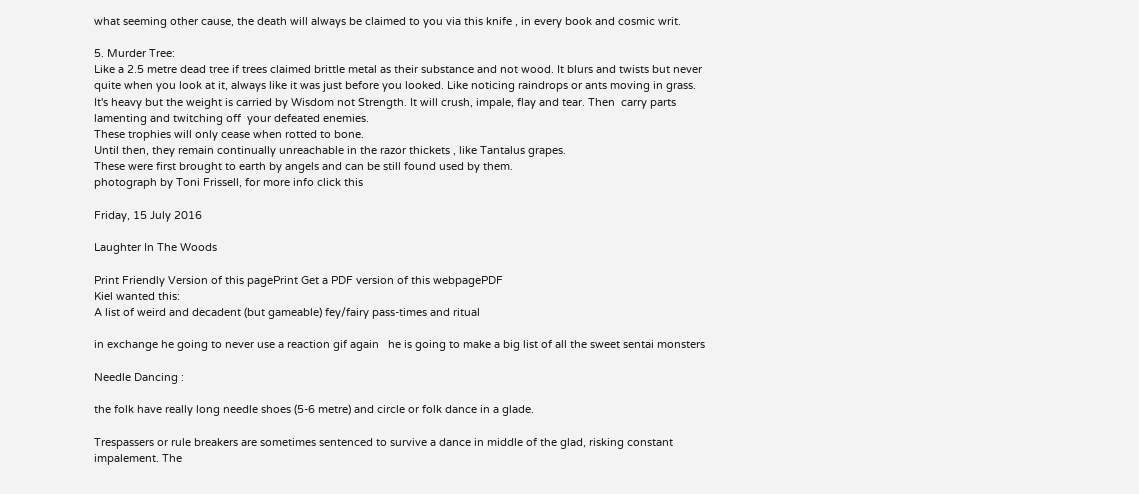what seeming other cause, the death will always be claimed to you via this knife , in every book and cosmic writ.

5. Murder Tree:
Like a 2.5 metre dead tree if trees claimed brittle metal as their substance and not wood. It blurs and twists but never quite when you look at it, always like it was just before you looked. Like noticing raindrops or ants moving in grass.
It's heavy but the weight is carried by Wisdom not Strength. It will crush, impale, flay and tear. Then  carry parts lamenting and twitching off  your defeated enemies.
These trophies will only cease when rotted to bone.
Until then, they remain continually unreachable in the razor thickets , like Tantalus grapes.
These were first brought to earth by angels and can be still found used by them.
photograph by Toni Frissell, for more info click this

Friday, 15 July 2016

Laughter In The Woods

Print Friendly Version of this pagePrint Get a PDF version of this webpagePDF
Kiel wanted this:
A list of weird and decadent (but gameable) fey/fairy pass-times and ritual

in exchange he going to never use a reaction gif again   he is going to make a big list of all the sweet sentai monsters

Needle Dancing :

the folk have really long needle shoes (5-6 metre) and circle or folk dance in a glade.

Trespassers or rule breakers are sometimes sentenced to survive a dance in middle of the glad, risking constant impalement. The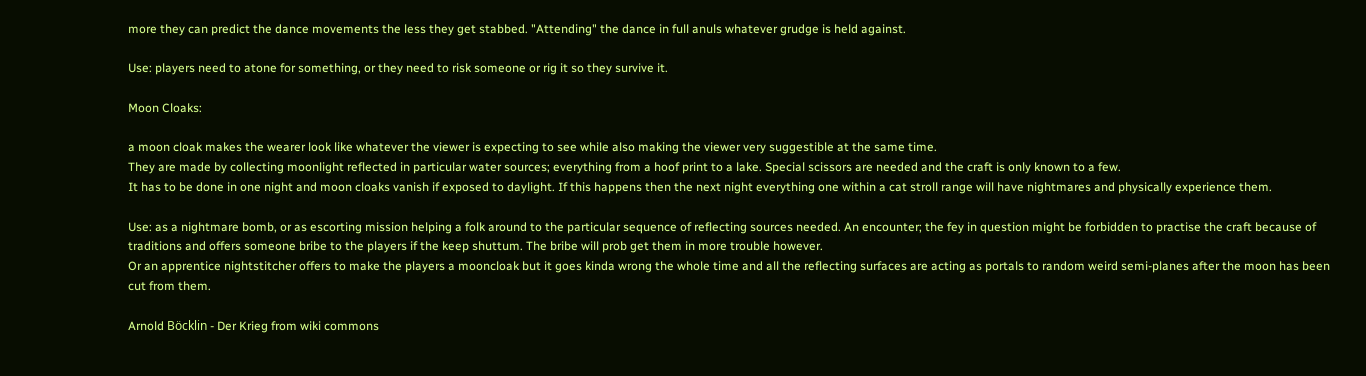more they can predict the dance movements the less they get stabbed. "Attending" the dance in full anuls whatever grudge is held against.

Use: players need to atone for something, or they need to risk someone or rig it so they survive it.

Moon Cloaks:

a moon cloak makes the wearer look like whatever the viewer is expecting to see while also making the viewer very suggestible at the same time.
They are made by collecting moonlight reflected in particular water sources; everything from a hoof print to a lake. Special scissors are needed and the craft is only known to a few.
It has to be done in one night and moon cloaks vanish if exposed to daylight. If this happens then the next night everything one within a cat stroll range will have nightmares and physically experience them.

Use: as a nightmare bomb, or as escorting mission helping a folk around to the particular sequence of reflecting sources needed. An encounter; the fey in question might be forbidden to practise the craft because of traditions and offers someone bribe to the players if the keep shuttum. The bribe will prob get them in more trouble however.
Or an apprentice nightstitcher offers to make the players a mooncloak but it goes kinda wrong the whole time and all the reflecting surfaces are acting as portals to random weird semi-planes after the moon has been cut from them.

Arnold Böcklin - Der Krieg from wiki commons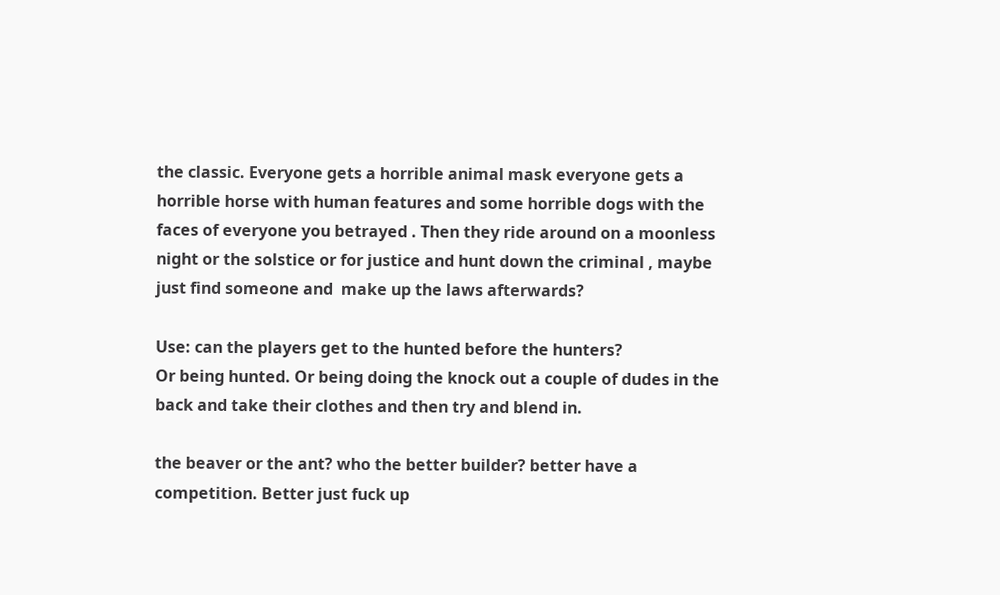the classic. Everyone gets a horrible animal mask everyone gets a horrible horse with human features and some horrible dogs with the faces of everyone you betrayed . Then they ride around on a moonless night or the solstice or for justice and hunt down the criminal , maybe just find someone and  make up the laws afterwards?

Use: can the players get to the hunted before the hunters?
Or being hunted. Or being doing the knock out a couple of dudes in the back and take their clothes and then try and blend in.

the beaver or the ant? who the better builder? better have a competition. Better just fuck up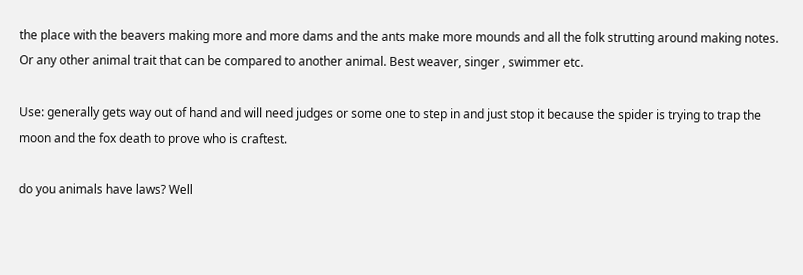the place with the beavers making more and more dams and the ants make more mounds and all the folk strutting around making notes.
Or any other animal trait that can be compared to another animal. Best weaver, singer , swimmer etc.

Use: generally gets way out of hand and will need judges or some one to step in and just stop it because the spider is trying to trap the moon and the fox death to prove who is craftest.

do you animals have laws? Well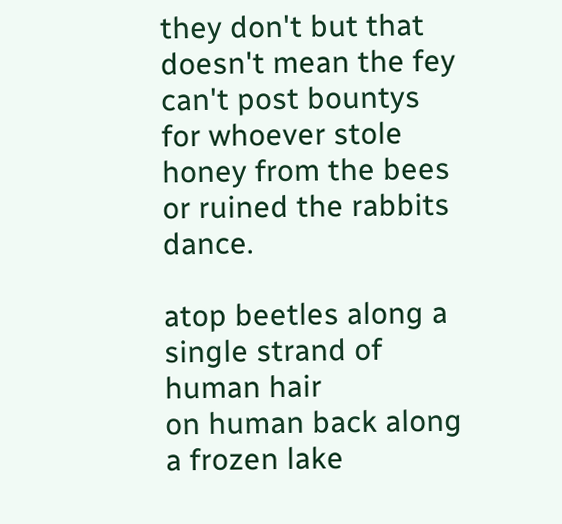they don't but that doesn't mean the fey can't post bountys for whoever stole honey from the bees or ruined the rabbits dance.

atop beetles along a single strand of human hair
on human back along a frozen lake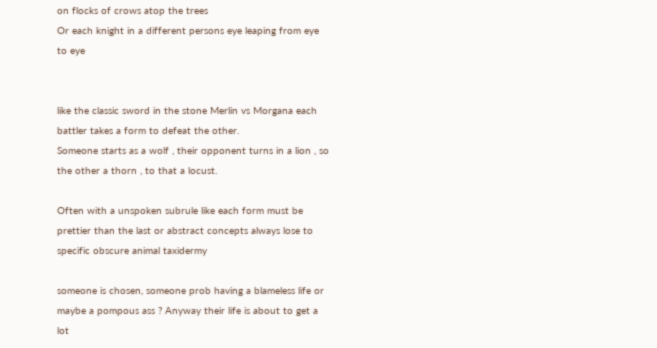on flocks of crows atop the trees
Or each knight in a different persons eye leaping from eye to eye


like the classic sword in the stone Merlin vs Morgana each battler takes a form to defeat the other.
Someone starts as a wolf , their opponent turns in a lion , so the other a thorn , to that a locust.

Often with a unspoken subrule like each form must be prettier than the last or abstract concepts always lose to specific obscure animal taxidermy

someone is chosen, someone prob having a blameless life or maybe a pompous ass ? Anyway their life is about to get a lot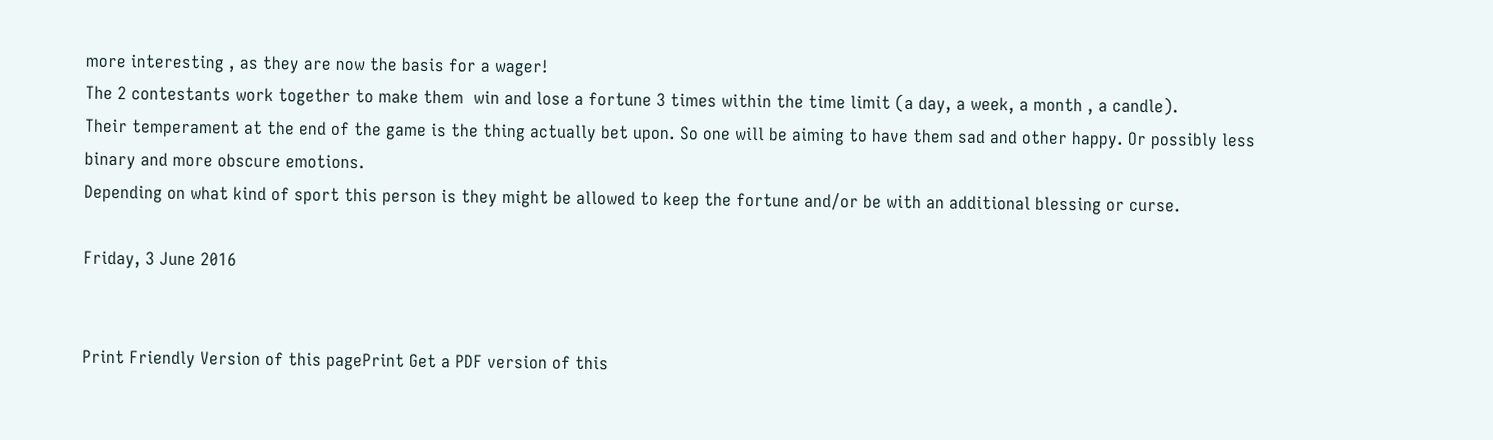more interesting , as they are now the basis for a wager!
The 2 contestants work together to make them  win and lose a fortune 3 times within the time limit (a day, a week, a month , a candle).
Their temperament at the end of the game is the thing actually bet upon. So one will be aiming to have them sad and other happy. Or possibly less binary and more obscure emotions.
Depending on what kind of sport this person is they might be allowed to keep the fortune and/or be with an additional blessing or curse.

Friday, 3 June 2016


Print Friendly Version of this pagePrint Get a PDF version of this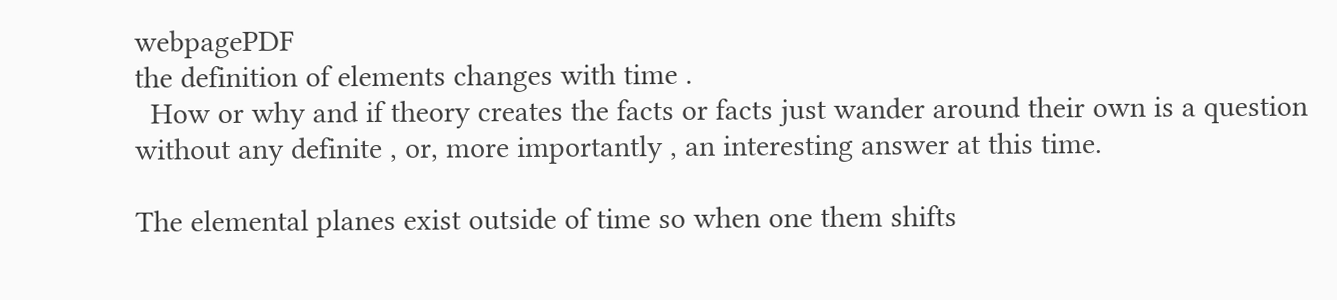webpagePDF
the definition of elements changes with time .
  How or why and if theory creates the facts or facts just wander around their own is a question without any definite , or, more importantly , an interesting answer at this time.

The elemental planes exist outside of time so when one them shifts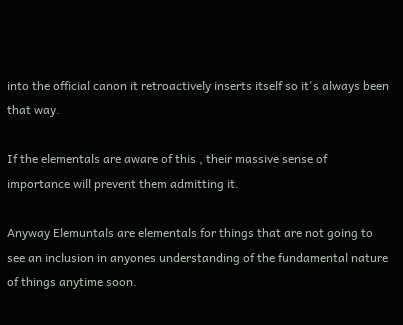into the official canon it retroactively inserts itself so it's always been that way.

If the elementals are aware of this , their massive sense of importance will prevent them admitting it.

Anyway Elemuntals are elementals for things that are not going to see an inclusion in anyones understanding of the fundamental nature of things anytime soon.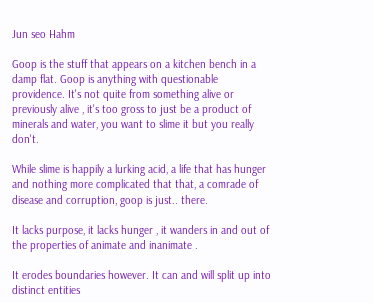Jun seo Hahm

Goop is the stuff that appears on a kitchen bench in a damp flat. Goop is anything with questionable providence. It's not quite from something alive or previously alive , it's too gross to just be a product of minerals and water, you want to slime it but you really don't.

While slime is happily a lurking acid, a life that has hunger and nothing more complicated that that, a comrade of disease and corruption, goop is just.. there.

It lacks purpose, it lacks hunger , it wanders in and out of the properties of animate and inanimate .

It erodes boundaries however. It can and will split up into distinct entities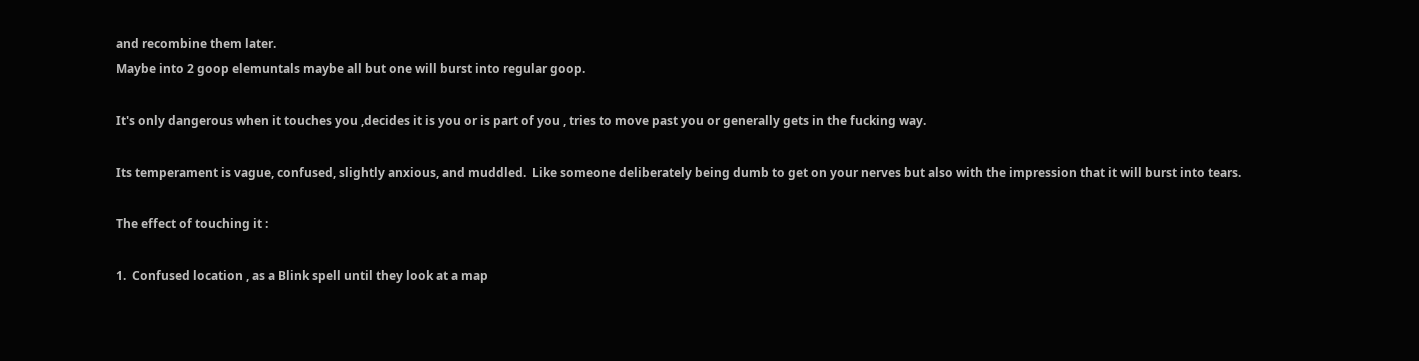and recombine them later.
Maybe into 2 goop elemuntals maybe all but one will burst into regular goop.

It's only dangerous when it touches you ,decides it is you or is part of you , tries to move past you or generally gets in the fucking way.

Its temperament is vague, confused, slightly anxious, and muddled.  Like someone deliberately being dumb to get on your nerves but also with the impression that it will burst into tears.

The effect of touching it :

1.  Confused location , as a Blink spell until they look at a map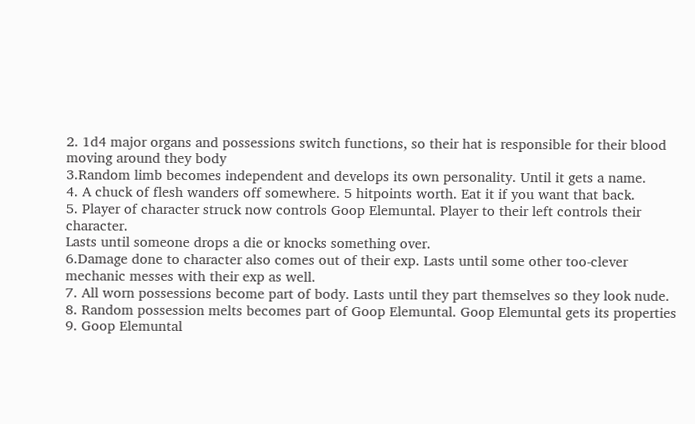2. 1d4 major organs and possessions switch functions, so their hat is responsible for their blood moving around they body
3.Random limb becomes independent and develops its own personality. Until it gets a name.
4. A chuck of flesh wanders off somewhere. 5 hitpoints worth. Eat it if you want that back.
5. Player of character struck now controls Goop Elemuntal. Player to their left controls their character.
Lasts until someone drops a die or knocks something over.
6.Damage done to character also comes out of their exp. Lasts until some other too-clever mechanic messes with their exp as well.
7. All worn possessions become part of body. Lasts until they part themselves so they look nude.
8. Random possession melts becomes part of Goop Elemuntal. Goop Elemuntal gets its properties
9. Goop Elemuntal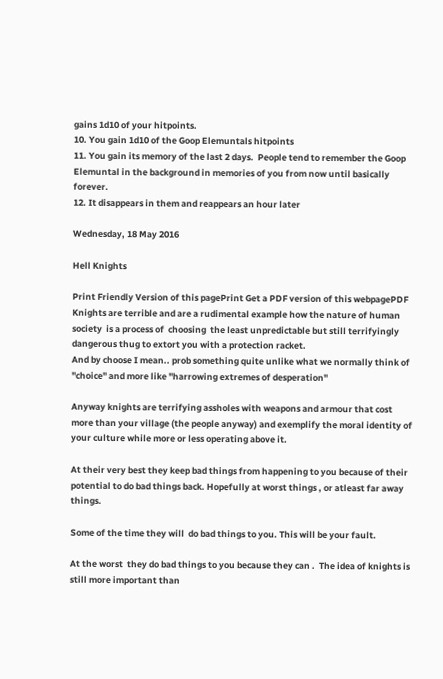gains 1d10 of your hitpoints.
10. You gain 1d10 of the Goop Elemuntals hitpoints
11. You gain its memory of the last 2 days.  People tend to remember the Goop Elemuntal in the background in memories of you from now until basically forever.
12. It disappears in them and reappears an hour later

Wednesday, 18 May 2016

Hell Knights

Print Friendly Version of this pagePrint Get a PDF version of this webpagePDF Knights are terrible and are a rudimental example how the nature of human society  is a process of  choosing  the least unpredictable but still terrifyingly dangerous thug to extort you with a protection racket.
And by choose I mean.. prob something quite unlike what we normally think of "choice" and more like "harrowing extremes of desperation"

Anyway knights are terrifying assholes with weapons and armour that cost more than your village (the people anyway) and exemplify the moral identity of your culture while more or less operating above it.

At their very best they keep bad things from happening to you because of their potential to do bad things back. Hopefully at worst things , or atleast far away things.

Some of the time they will  do bad things to you. This will be your fault.

At the worst  they do bad things to you because they can .  The idea of knights is still more important than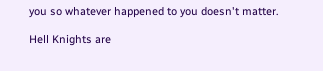you so whatever happened to you doesn't matter.

Hell Knights are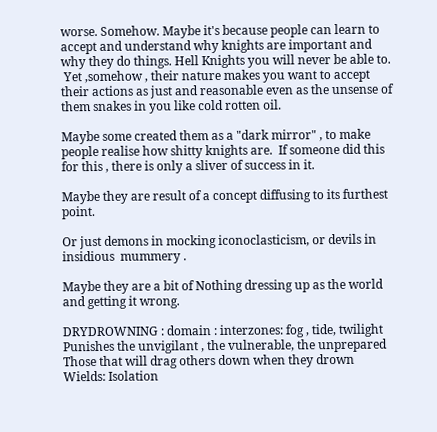worse. Somehow. Maybe it's because people can learn to accept and understand why knights are important and why they do things. Hell Knights you will never be able to.
 Yet ,somehow , their nature makes you want to accept their actions as just and reasonable even as the unsense of them snakes in you like cold rotten oil.

Maybe some created them as a "dark mirror" , to make people realise how shitty knights are.  If someone did this for this , there is only a sliver of success in it.

Maybe they are result of a concept diffusing to its furthest point.

Or just demons in mocking iconoclasticism, or devils in insidious  mummery .

Maybe they are a bit of Nothing dressing up as the world and getting it wrong.

DRYDROWNING : domain : interzones: fog , tide, twilight Punishes the unvigilant , the vulnerable, the unprepared Those that will drag others down when they drown
Wields: Isolation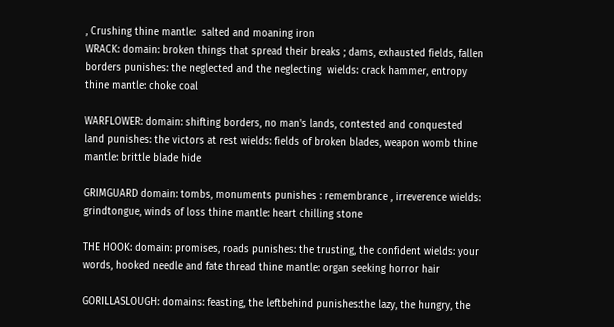, Crushing thine mantle:  salted and moaning iron
WRACK: domain: broken things that spread their breaks ; dams, exhausted fields, fallen borders punishes: the neglected and the neglecting  wields: crack hammer, entropy thine mantle: choke coal

WARFLOWER: domain: shifting borders, no man's lands, contested and conquested land punishes: the victors at rest wields: fields of broken blades, weapon womb thine mantle: brittle blade hide

GRIMGUARD domain: tombs, monuments punishes : remembrance , irreverence wields: grindtongue, winds of loss thine mantle: heart chilling stone

THE HOOK: domain: promises, roads punishes: the trusting, the confident wields: your words, hooked needle and fate thread thine mantle: organ seeking horror hair

GORILLASLOUGH: domains: feasting, the leftbehind punishes:the lazy, the hungry, the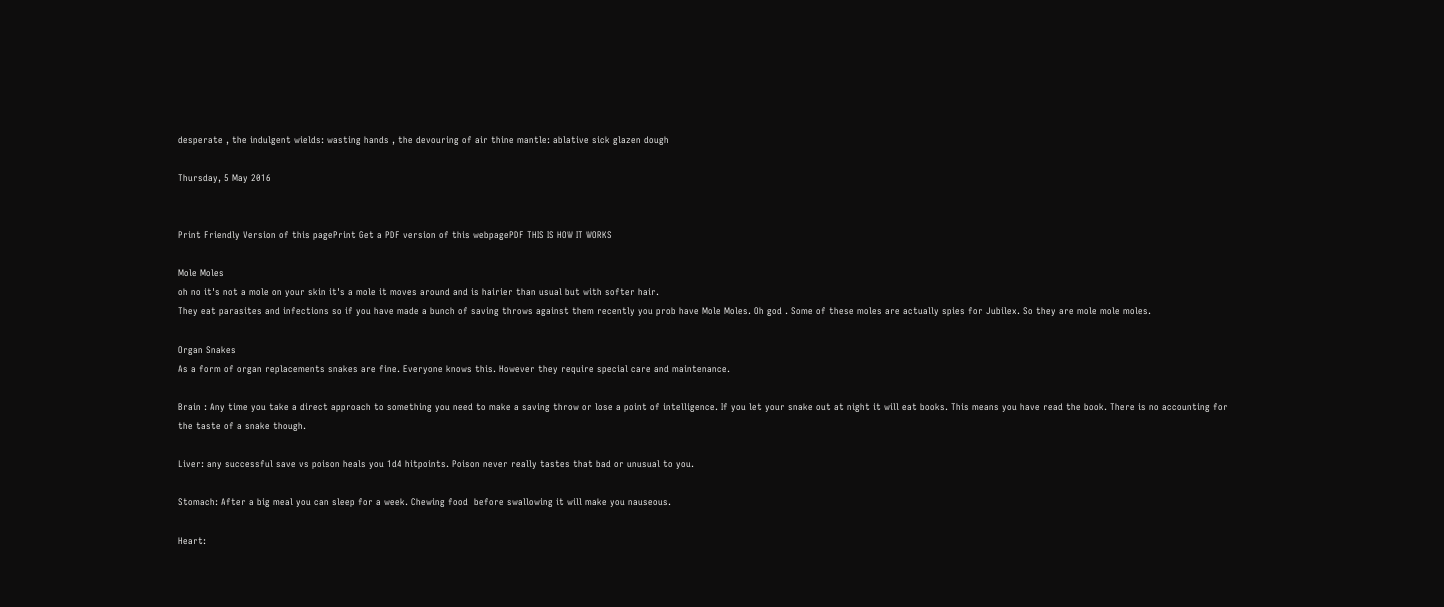desperate , the indulgent wields: wasting hands , the devouring of air thine mantle: ablative sick glazen dough

Thursday, 5 May 2016


Print Friendly Version of this pagePrint Get a PDF version of this webpagePDF THIS IS HOW IT WORKS

Mole Moles
oh no it's not a mole on your skin it's a mole it moves around and is hairier than usual but with softer hair.
They eat parasites and infections so if you have made a bunch of saving throws against them recently you prob have Mole Moles. Oh god . Some of these moles are actually spies for Jubilex. So they are mole mole moles.

Organ Snakes
As a form of organ replacements snakes are fine. Everyone knows this. However they require special care and maintenance.

Brain : Any time you take a direct approach to something you need to make a saving throw or lose a point of intelligence. If you let your snake out at night it will eat books. This means you have read the book. There is no accounting for the taste of a snake though.

Liver: any successful save vs poison heals you 1d4 hitpoints. Poison never really tastes that bad or unusual to you.

Stomach: After a big meal you can sleep for a week. Chewing food  before swallowing it will make you nauseous.

Heart: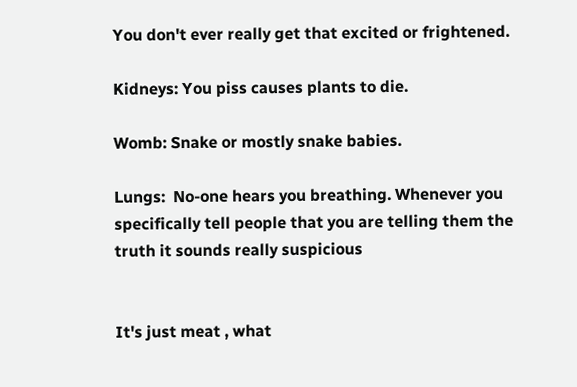You don't ever really get that excited or frightened.

Kidneys: You piss causes plants to die.

Womb: Snake or mostly snake babies.

Lungs:  No-one hears you breathing. Whenever you specifically tell people that you are telling them the truth it sounds really suspicious


It's just meat , what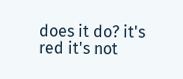does it do? it's red it's not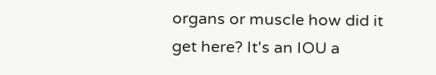organs or muscle how did it get here? It's an IOU a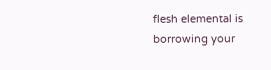flesh elemental is borrowing your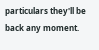particulars they'll be back any moment.